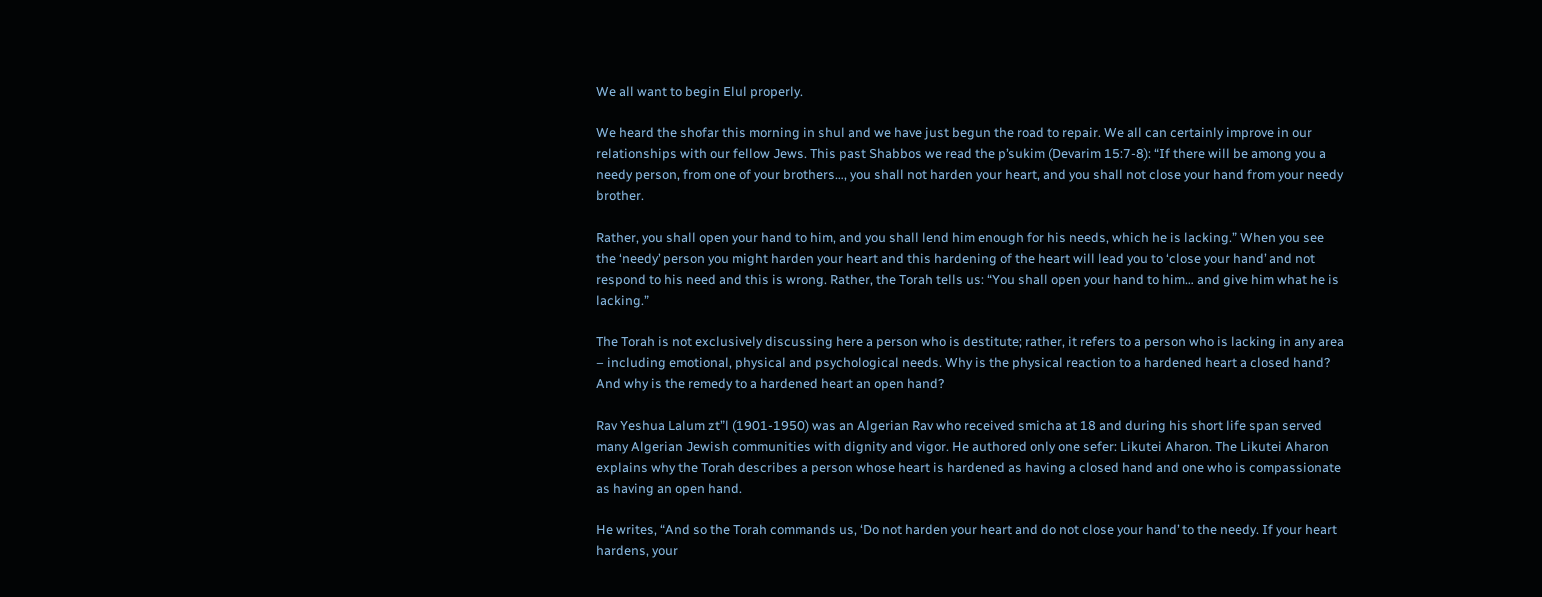We all want to begin Elul properly.

We heard the shofar this morning in shul and we have just begun the road to repair. We all can certainly improve in our relationships with our fellow Jews. This past Shabbos we read the p’sukim (Devarim 15:7-8): “If there will be among you a needy person, from one of your brothers…, you shall not harden your heart, and you shall not close your hand from your needy brother.

Rather, you shall open your hand to him, and you shall lend him enough for his needs, which he is lacking.” When you see the ‘needy’ person you might harden your heart and this hardening of the heart will lead you to ‘close your hand’ and not respond to his need and this is wrong. Rather, the Torah tells us: “You shall open your hand to him… and give him what he is lacking.”

The Torah is not exclusively discussing here a person who is destitute; rather, it refers to a person who is lacking in any area – including emotional, physical and psychological needs. Why is the physical reaction to a hardened heart a closed hand? And why is the remedy to a hardened heart an open hand?

Rav Yeshua Lalum zt”l (1901-1950) was an Algerian Rav who received smicha at 18 and during his short life span served many Algerian Jewish communities with dignity and vigor. He authored only one sefer: Likutei Aharon. The Likutei Aharon explains why the Torah describes a person whose heart is hardened as having a closed hand and one who is compassionate as having an open hand.

He writes, “And so the Torah commands us, ‘Do not harden your heart and do not close your hand’ to the needy. If your heart hardens, your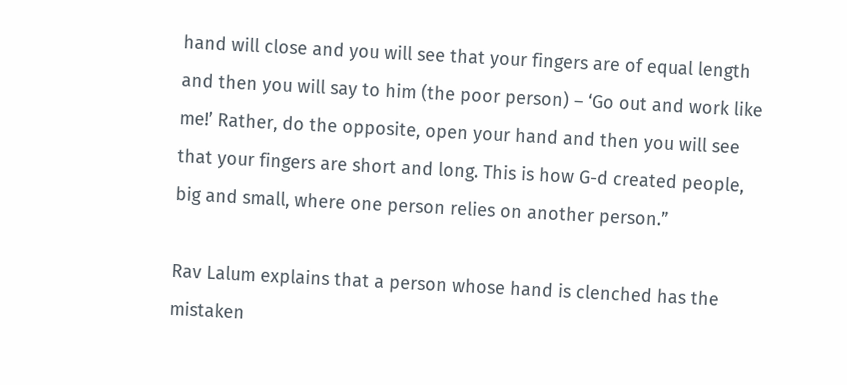hand will close and you will see that your fingers are of equal length and then you will say to him (the poor person) – ‘Go out and work like me!’ Rather, do the opposite, open your hand and then you will see that your fingers are short and long. This is how G-d created people, big and small, where one person relies on another person.”

Rav Lalum explains that a person whose hand is clenched has the mistaken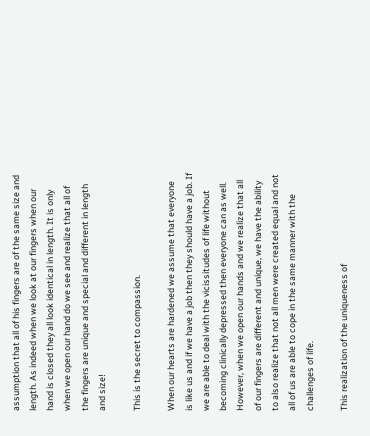assumption that all of his fingers are of the same size and length. As indeed when we look at our fingers when our hand is closed they all look identical in length. It is only when we open our hand do we see and realize that all of the fingers are unique and special and different in length and size!

This is the secret to compassion.

When our hearts are hardened we assume that everyone is like us and if we have a job then they should have a job. If we are able to deal with the vicissitudes of life without becoming clinically depressed then everyone can as well. However, when we open our hands and we realize that all of our fingers are different and unique, we have the ability to also realize that not all men were created equal and not all of us are able to cope in the same manner with the challenges of life.

This realization of the uniqueness of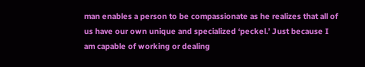man enables a person to be compassionate as he realizes that all of us have our own unique and specialized ‘peckel.’ Just because I am capable of working or dealing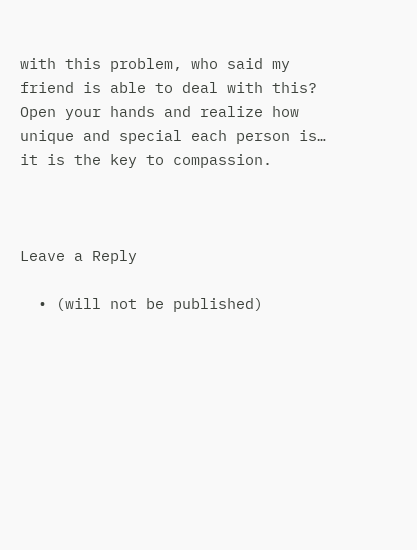with this problem, who said my friend is able to deal with this? Open your hands and realize how unique and special each person is… it is the key to compassion.



Leave a Reply

  • (will not be published)